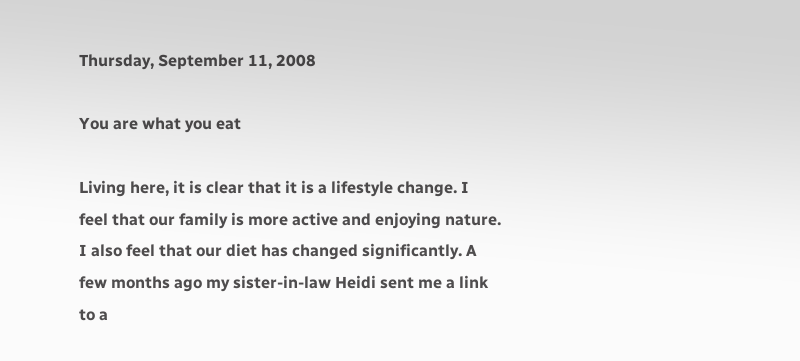Thursday, September 11, 2008

You are what you eat

Living here, it is clear that it is a lifestyle change. I feel that our family is more active and enjoying nature. I also feel that our diet has changed significantly. A few months ago my sister-in-law Heidi sent me a link to a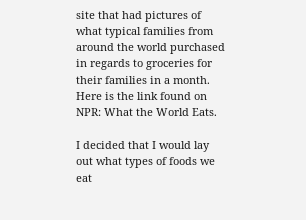site that had pictures of what typical families from around the world purchased in regards to groceries for their families in a month. Here is the link found on NPR: What the World Eats.

I decided that I would lay out what types of foods we eat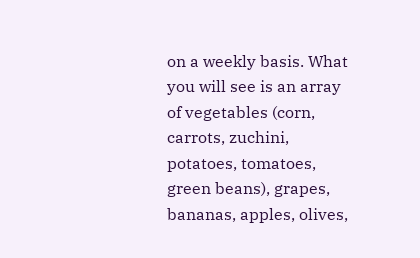on a weekly basis. What you will see is an array of vegetables (corn, carrots, zuchini, potatoes, tomatoes, green beans), grapes, bananas, apples, olives,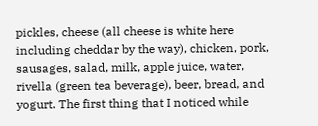pickles, cheese (all cheese is white here including cheddar by the way), chicken, pork, sausages, salad, milk, apple juice, water, rivella (green tea beverage), beer, bread, and yogurt. The first thing that I noticed while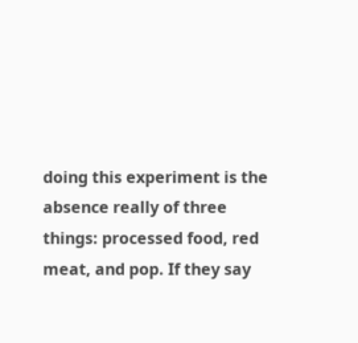doing this experiment is the absence really of three things: processed food, red meat, and pop. If they say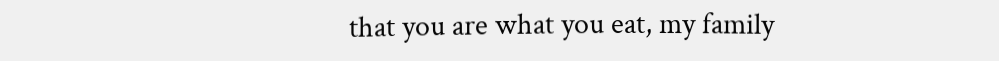that you are what you eat, my family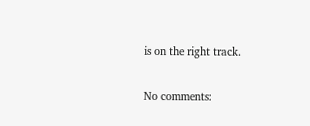is on the right track.

No comments: